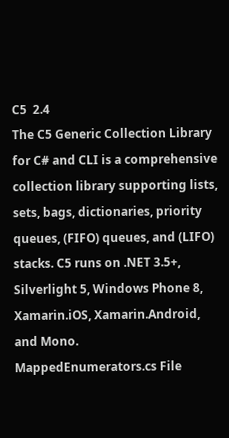C5  2.4
The C5 Generic Collection Library for C# and CLI is a comprehensive collection library supporting lists, sets, bags, dictionaries, priority queues, (FIFO) queues, and (LIFO) stacks. C5 runs on .NET 3.5+, Silverlight 5, Windows Phone 8, Xamarin.iOS, Xamarin.Android, and Mono.
MappedEnumerators.cs File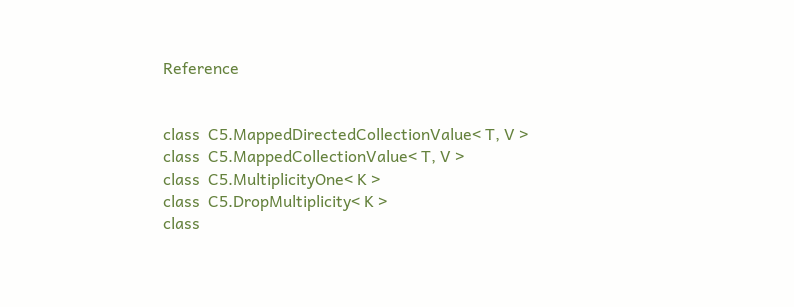Reference


class  C5.MappedDirectedCollectionValue< T, V >
class  C5.MappedCollectionValue< T, V >
class  C5.MultiplicityOne< K >
class  C5.DropMultiplicity< K >
class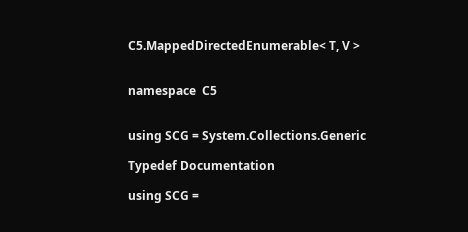C5.MappedDirectedEnumerable< T, V >


namespace  C5


using SCG = System.Collections.Generic

Typedef Documentation

using SCG =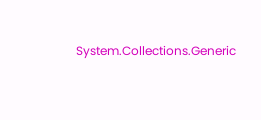System.Collections.Generic